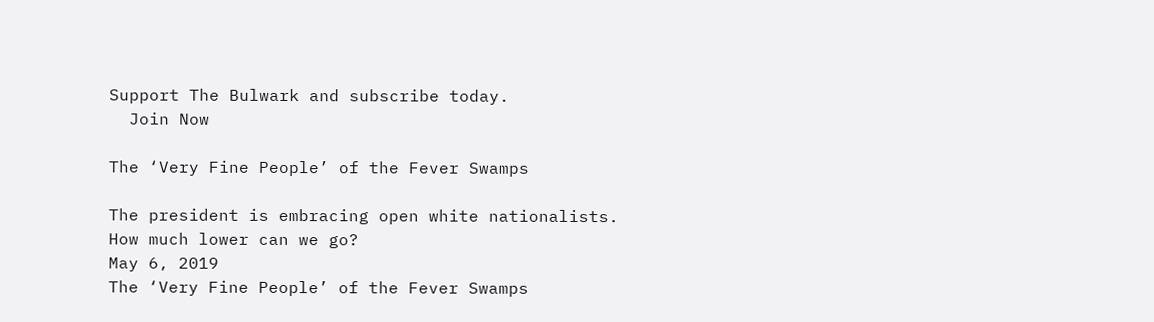Support The Bulwark and subscribe today.
  Join Now

The ‘Very Fine People’ of the Fever Swamps

The president is embracing open white nationalists. How much lower can we go?
May 6, 2019
The ‘Very Fine People’ of the Fever Swamps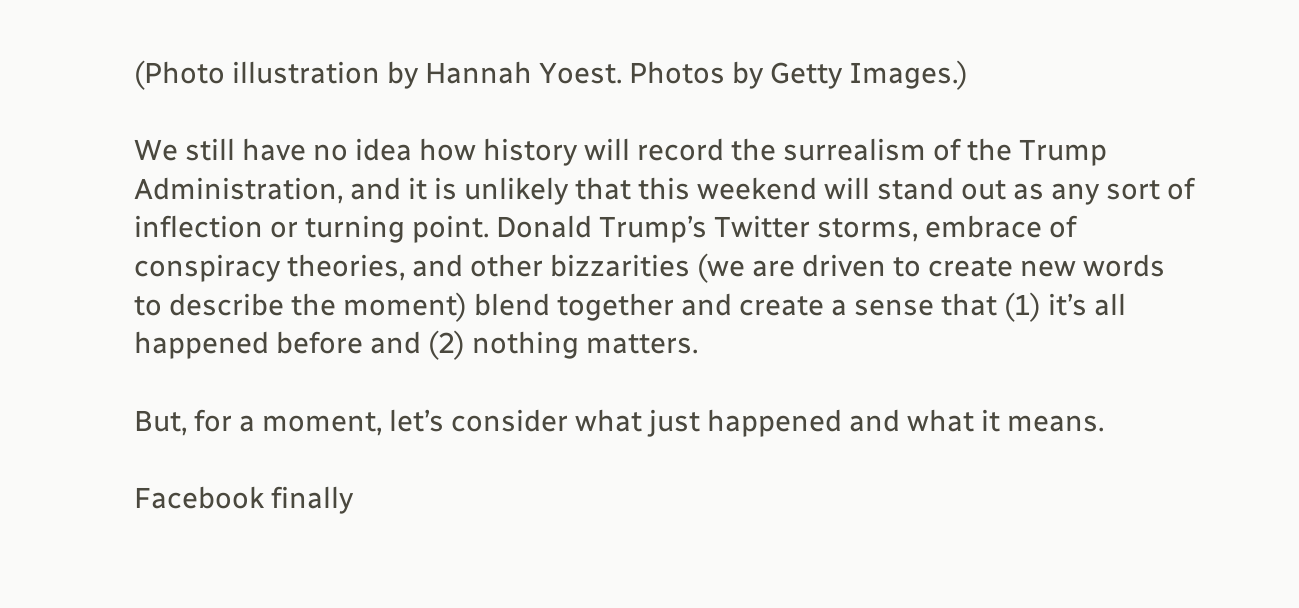(Photo illustration by Hannah Yoest. Photos by Getty Images.)

We still have no idea how history will record the surrealism of the Trump Administration, and it is unlikely that this weekend will stand out as any sort of inflection or turning point. Donald Trump’s Twitter storms, embrace of conspiracy theories, and other bizzarities (we are driven to create new words to describe the moment) blend together and create a sense that (1) it’s all happened before and (2) nothing matters.

But, for a moment, let’s consider what just happened and what it means.

Facebook finally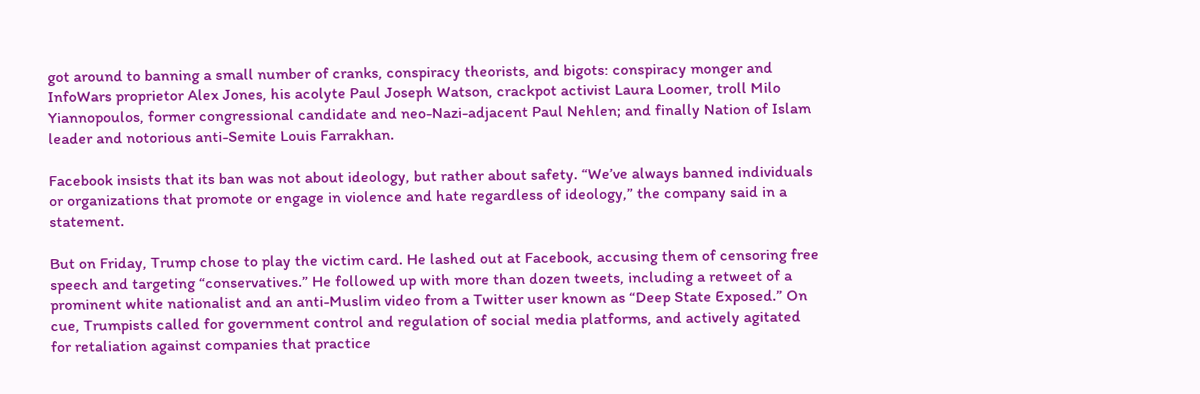got around to banning a small number of cranks, conspiracy theorists, and bigots: conspiracy monger and InfoWars proprietor Alex Jones, his acolyte Paul Joseph Watson, crackpot activist Laura Loomer, troll Milo Yiannopoulos, former congressional candidate and neo-Nazi-adjacent Paul Nehlen; and finally Nation of Islam leader and notorious anti-Semite Louis Farrakhan.

Facebook insists that its ban was not about ideology, but rather about safety. “We’ve always banned individuals or organizations that promote or engage in violence and hate regardless of ideology,” the company said in a statement.

But on Friday, Trump chose to play the victim card. He lashed out at Facebook, accusing them of censoring free speech and targeting “conservatives.” He followed up with more than dozen tweets, including a retweet of a prominent white nationalist and an anti-Muslim video from a Twitter user known as “Deep State Exposed.” On cue, Trumpists called for government control and regulation of social media platforms, and actively agitated for retaliation against companies that practice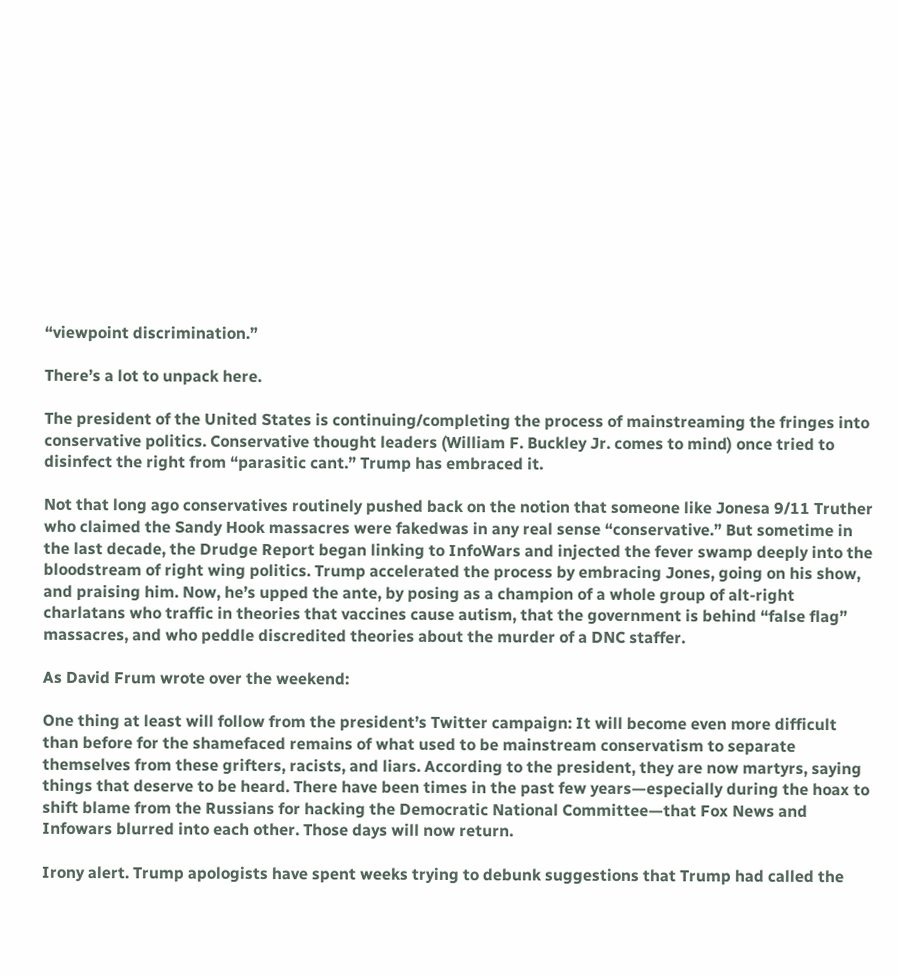“viewpoint discrimination.”

There’s a lot to unpack here.

The president of the United States is continuing/completing the process of mainstreaming the fringes into conservative politics. Conservative thought leaders (William F. Buckley Jr. comes to mind) once tried to disinfect the right from “parasitic cant.” Trump has embraced it.

Not that long ago conservatives routinely pushed back on the notion that someone like Jonesa 9/11 Truther who claimed the Sandy Hook massacres were fakedwas in any real sense “conservative.” But sometime in the last decade, the Drudge Report began linking to InfoWars and injected the fever swamp deeply into the bloodstream of right wing politics. Trump accelerated the process by embracing Jones, going on his show, and praising him. Now, he’s upped the ante, by posing as a champion of a whole group of alt-right charlatans who traffic in theories that vaccines cause autism, that the government is behind “false flag” massacres, and who peddle discredited theories about the murder of a DNC staffer.

As David Frum wrote over the weekend:

One thing at least will follow from the president’s Twitter campaign: It will become even more difficult than before for the shamefaced remains of what used to be mainstream conservatism to separate themselves from these grifters, racists, and liars. According to the president, they are now martyrs, saying things that deserve to be heard. There have been times in the past few years—especially during the hoax to shift blame from the Russians for hacking the Democratic National Committee—that Fox News and Infowars blurred into each other. Those days will now return.

Irony alert. Trump apologists have spent weeks trying to debunk suggestions that Trump had called the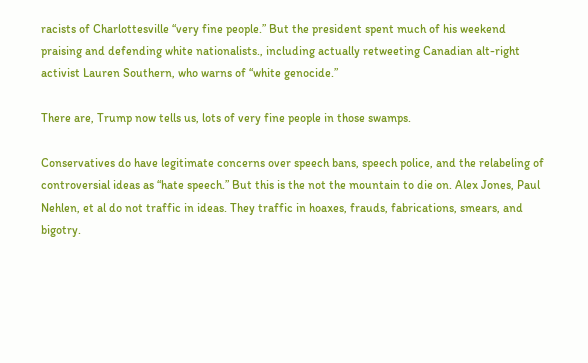racists of Charlottesville “very fine people.” But the president spent much of his weekend praising and defending white nationalists., including actually retweeting Canadian alt-right activist Lauren Southern, who warns of “white genocide.”

There are, Trump now tells us, lots of very fine people in those swamps.

Conservatives do have legitimate concerns over speech bans, speech police, and the relabeling of controversial ideas as “hate speech.” But this is the not the mountain to die on. Alex Jones, Paul Nehlen, et al do not traffic in ideas. They traffic in hoaxes, frauds, fabrications, smears, and bigotry.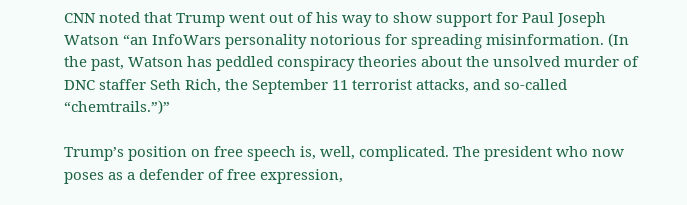CNN noted that Trump went out of his way to show support for Paul Joseph Watson “an InfoWars personality notorious for spreading misinformation. (In the past, Watson has peddled conspiracy theories about the unsolved murder of DNC staffer Seth Rich, the September 11 terrorist attacks, and so-called “chemtrails.”)”

Trump’s position on free speech is, well, complicated. The president who now poses as a defender of free expression,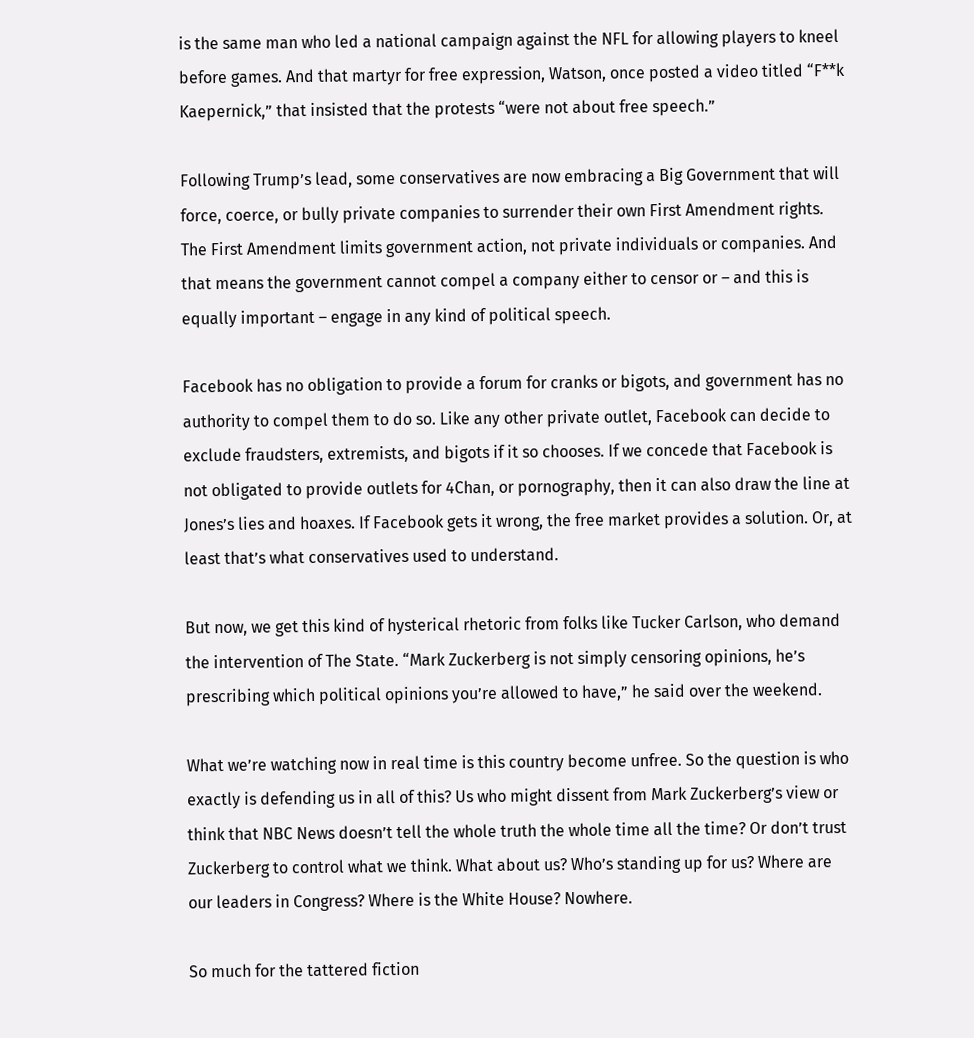is the same man who led a national campaign against the NFL for allowing players to kneel before games. And that martyr for free expression, Watson, once posted a video titled “F**k Kaepernick,” that insisted that the protests “were not about free speech.”

Following Trump’s lead, some conservatives are now embracing a Big Government that will force, coerce, or bully private companies to surrender their own First Amendment rights. The First Amendment limits government action, not private individuals or companies. And that means the government cannot compel a company either to censor or – and this is equally important – engage in any kind of political speech.

Facebook has no obligation to provide a forum for cranks or bigots, and government has no authority to compel them to do so. Like any other private outlet, Facebook can decide to exclude fraudsters, extremists, and bigots if it so chooses. If we concede that Facebook is not obligated to provide outlets for 4Chan, or pornography, then it can also draw the line at Jones’s lies and hoaxes. If Facebook gets it wrong, the free market provides a solution. Or, at least that’s what conservatives used to understand.

But now, we get this kind of hysterical rhetoric from folks like Tucker Carlson, who demand the intervention of The State. “Mark Zuckerberg is not simply censoring opinions, he’s prescribing which political opinions you’re allowed to have,” he said over the weekend.

What we’re watching now in real time is this country become unfree. So the question is who exactly is defending us in all of this? Us who might dissent from Mark Zuckerberg’s view or think that NBC News doesn’t tell the whole truth the whole time all the time? Or don’t trust Zuckerberg to control what we think. What about us? Who’s standing up for us? Where are our leaders in Congress? Where is the White House? Nowhere.

So much for the tattered fiction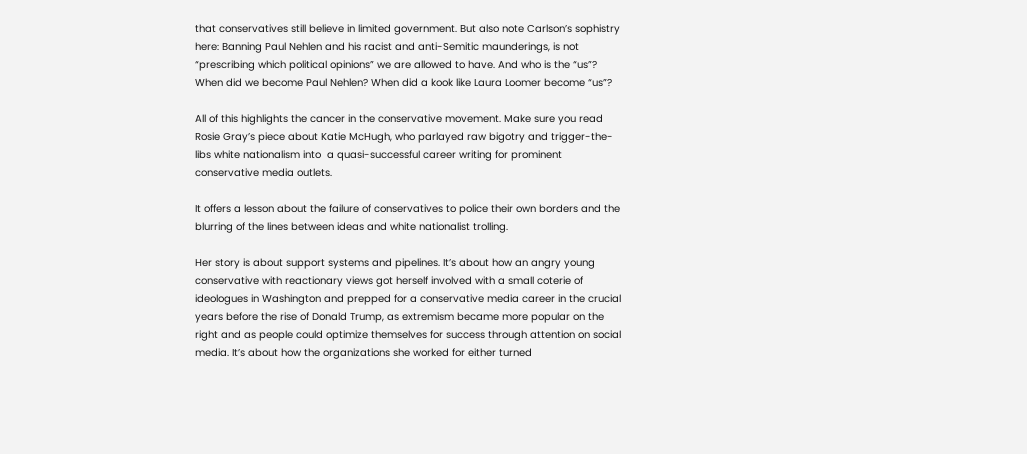that conservatives still believe in limited government. But also note Carlson’s sophistry here: Banning Paul Nehlen and his racist and anti-Semitic maunderings, is not “prescribing which political opinions” we are allowed to have. And who is the “us”? When did we become Paul Nehlen? When did a kook like Laura Loomer become “us”?

All of this highlights the cancer in the conservative movement. Make sure you read Rosie Gray’s piece about Katie McHugh, who parlayed raw bigotry and trigger-the-libs white nationalism into  a quasi-successful career writing for prominent conservative media outlets.

It offers a lesson about the failure of conservatives to police their own borders and the blurring of the lines between ideas and white nationalist trolling.

Her story is about support systems and pipelines. It’s about how an angry young conservative with reactionary views got herself involved with a small coterie of ideologues in Washington and prepped for a conservative media career in the crucial years before the rise of Donald Trump, as extremism became more popular on the right and as people could optimize themselves for success through attention on social media. It’s about how the organizations she worked for either turned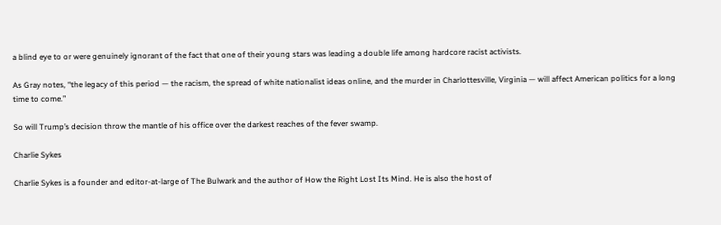a blind eye to or were genuinely ignorant of the fact that one of their young stars was leading a double life among hardcore racist activists.

As Gray notes, “the legacy of this period — the racism, the spread of white nationalist ideas online, and the murder in Charlottesville, Virginia — will affect American politics for a long time to come.”

So will Trump’s decision throw the mantle of his office over the darkest reaches of the fever swamp.

Charlie Sykes

Charlie Sykes is a founder and editor-at-large of The Bulwark and the author of How the Right Lost Its Mind. He is also the host of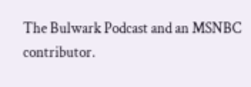The Bulwark Podcast and an MSNBC contributor.